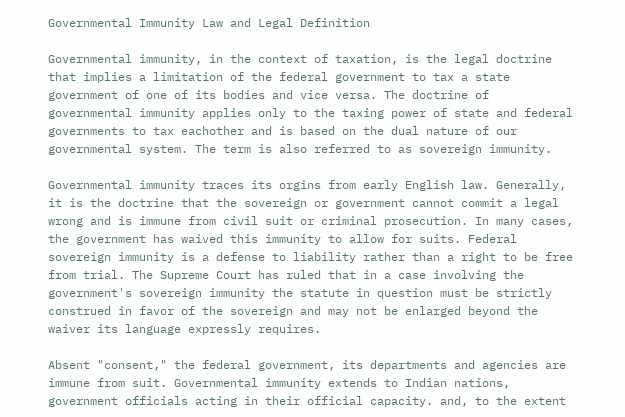Governmental Immunity Law and Legal Definition

Governmental immunity, in the context of taxation, is the legal doctrine that implies a limitation of the federal government to tax a state government of one of its bodies and vice versa. The doctrine of governmental immunity applies only to the taxing power of state and federal governments to tax eachother and is based on the dual nature of our governmental system. The term is also referred to as sovereign immunity.

Governmental immunity traces its orgins from early English law. Generally, it is the doctrine that the sovereign or government cannot commit a legal wrong and is immune from civil suit or criminal prosecution. In many cases, the government has waived this immunity to allow for suits. Federal sovereign immunity is a defense to liability rather than a right to be free from trial. The Supreme Court has ruled that in a case involving the government's sovereign immunity the statute in question must be strictly construed in favor of the sovereign and may not be enlarged beyond the waiver its language expressly requires.

Absent "consent," the federal government, its departments and agencies are immune from suit. Governmental immunity extends to Indian nations, government officials acting in their official capacity. and, to the extent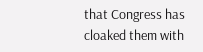that Congress has cloaked them with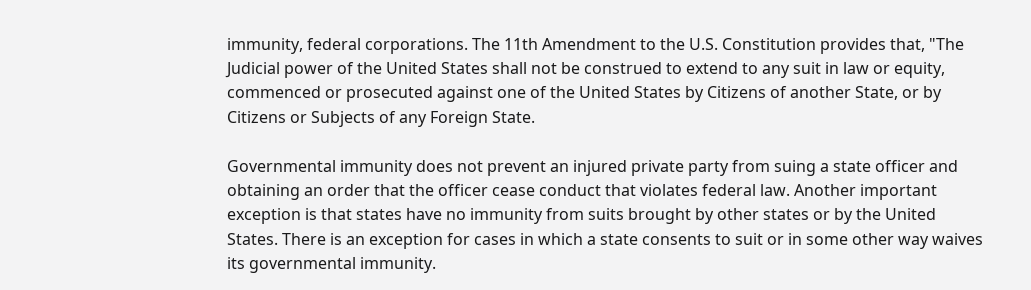immunity, federal corporations. The 11th Amendment to the U.S. Constitution provides that, "The Judicial power of the United States shall not be construed to extend to any suit in law or equity, commenced or prosecuted against one of the United States by Citizens of another State, or by Citizens or Subjects of any Foreign State.

Governmental immunity does not prevent an injured private party from suing a state officer and obtaining an order that the officer cease conduct that violates federal law. Another important exception is that states have no immunity from suits brought by other states or by the United States. There is an exception for cases in which a state consents to suit or in some other way waives its governmental immunity.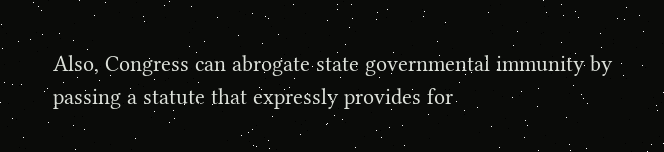Also, Congress can abrogate state governmental immunity by passing a statute that expressly provides for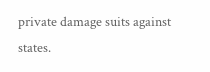private damage suits against states.